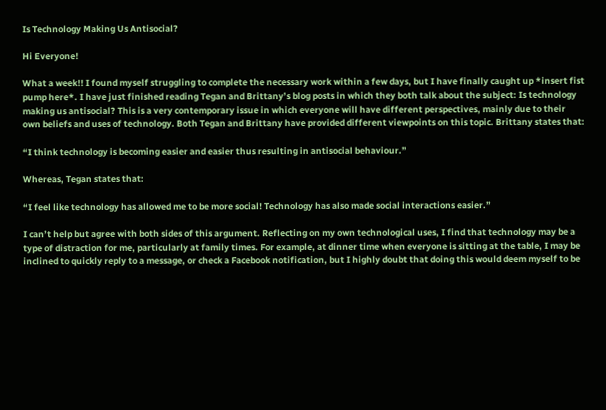Is Technology Making Us Antisocial?

Hi Everyone!

What a week!! I found myself struggling to complete the necessary work within a few days, but I have finally caught up *insert fist pump here*. I have just finished reading Tegan and Brittany’s blog posts in which they both talk about the subject: Is technology making us antisocial? This is a very contemporary issue in which everyone will have different perspectives, mainly due to their own beliefs and uses of technology. Both Tegan and Brittany have provided different viewpoints on this topic. Brittany states that:

“I think technology is becoming easier and easier thus resulting in antisocial behaviour.”

Whereas, Tegan states that:

“I feel like technology has allowed me to be more social! Technology has also made social interactions easier.”

I can’t help but agree with both sides of this argument. Reflecting on my own technological uses, I find that technology may be a type of distraction for me, particularly at family times. For example, at dinner time when everyone is sitting at the table, I may be inclined to quickly reply to a message, or check a Facebook notification, but I highly doubt that doing this would deem myself to be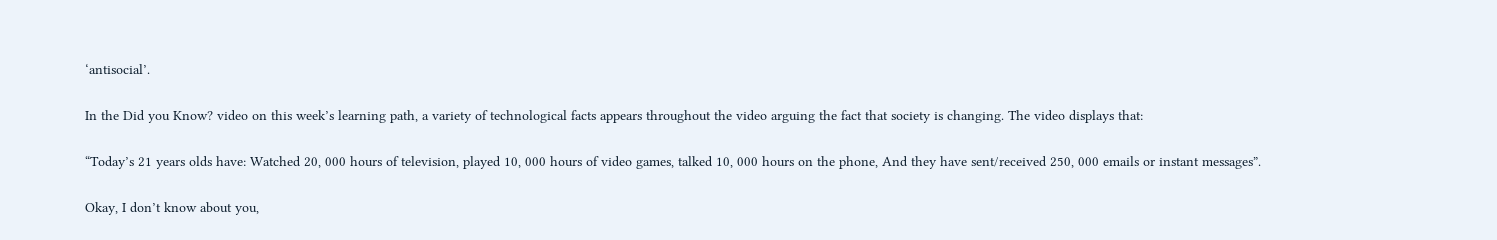‘antisocial’.

In the Did you Know? video on this week’s learning path, a variety of technological facts appears throughout the video arguing the fact that society is changing. The video displays that:

“Today’s 21 years olds have: Watched 20, 000 hours of television, played 10, 000 hours of video games, talked 10, 000 hours on the phone, And they have sent/received 250, 000 emails or instant messages”.

Okay, I don’t know about you,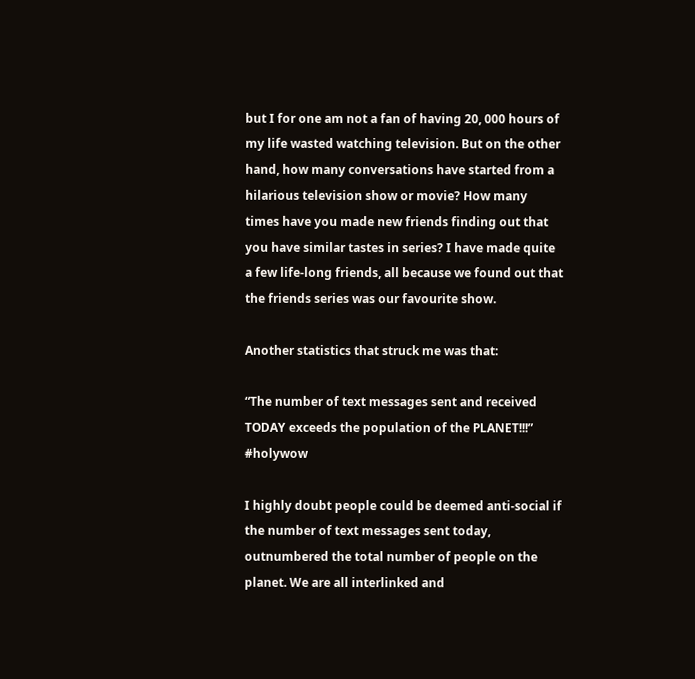but I for one am not a fan of having 20, 000 hours of my life wasted watching television. But on the other hand, how many conversations have started from a hilarious television show or movie? How many times have you made new friends finding out that you have similar tastes in series? I have made quite a few life-long friends, all because we found out that the friends series was our favourite show.

Another statistics that struck me was that:

“The number of text messages sent and received TODAY exceeds the population of the PLANET!!!” #holywow

I highly doubt people could be deemed anti-social if the number of text messages sent today, outnumbered the total number of people on the planet. We are all interlinked and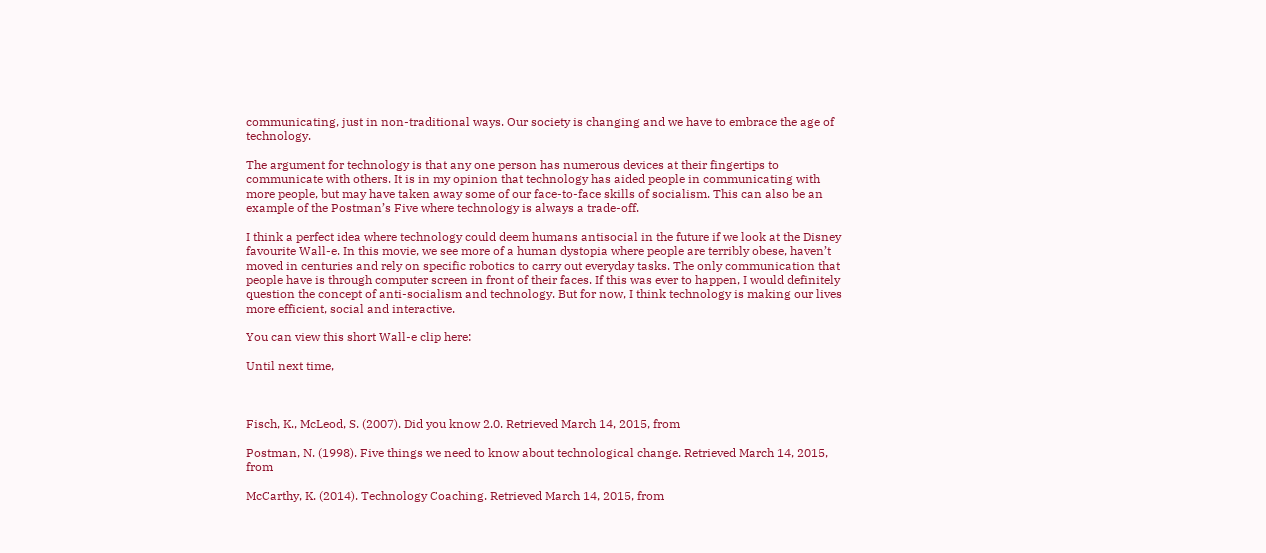communicating, just in non-traditional ways. Our society is changing and we have to embrace the age of technology.

The argument for technology is that any one person has numerous devices at their fingertips to communicate with others. It is in my opinion that technology has aided people in communicating with more people, but may have taken away some of our face-to-face skills of socialism. This can also be an example of the Postman’s Five where technology is always a trade-off.

I think a perfect idea where technology could deem humans antisocial in the future if we look at the Disney favourite Wall-e. In this movie, we see more of a human dystopia where people are terribly obese, haven’t moved in centuries and rely on specific robotics to carry out everyday tasks. The only communication that people have is through computer screen in front of their faces. If this was ever to happen, I would definitely question the concept of anti-socialism and technology. But for now, I think technology is making our lives more efficient, social and interactive.

You can view this short Wall-e clip here:

Until next time,



Fisch, K., McLeod, S. (2007). Did you know 2.0. Retrieved March 14, 2015, from

Postman, N. (1998). Five things we need to know about technological change. Retrieved March 14, 2015, from

McCarthy, K. (2014). Technology Coaching. Retrieved March 14, 2015, from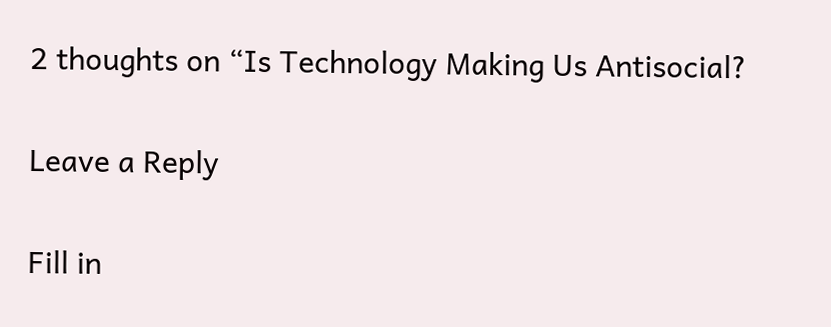2 thoughts on “Is Technology Making Us Antisocial?

Leave a Reply

Fill in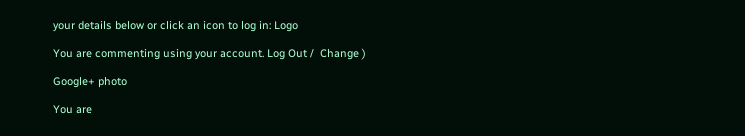your details below or click an icon to log in: Logo

You are commenting using your account. Log Out /  Change )

Google+ photo

You are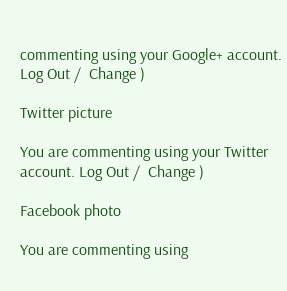commenting using your Google+ account. Log Out /  Change )

Twitter picture

You are commenting using your Twitter account. Log Out /  Change )

Facebook photo

You are commenting using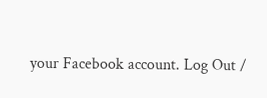your Facebook account. Log Out /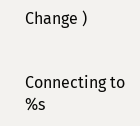Change )


Connecting to %s